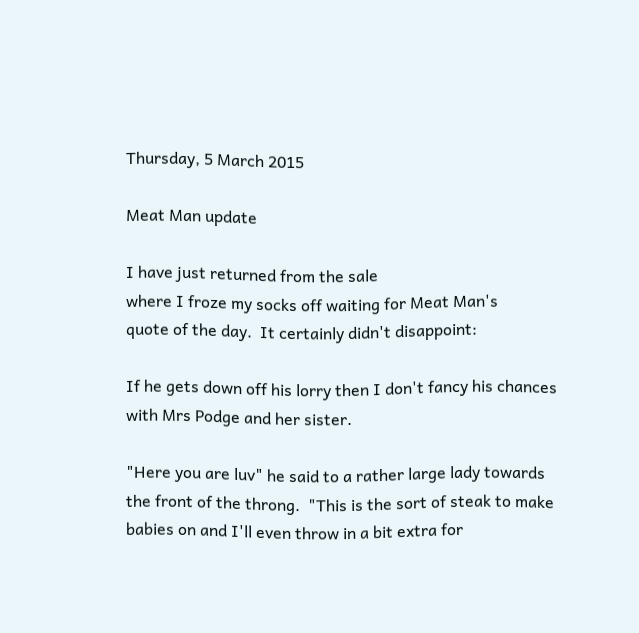Thursday, 5 March 2015

Meat Man update

I have just returned from the sale
where I froze my socks off waiting for Meat Man's
quote of the day.  It certainly didn't disappoint:

If he gets down off his lorry then I don't fancy his chances
with Mrs Podge and her sister.

"Here you are luv" he said to a rather large lady towards
the front of the throng.  "This is the sort of steak to make
babies on and I'll even throw in a bit extra for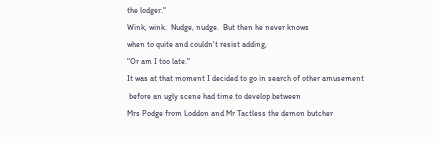the lodger."
Wink, wink.  Nudge, nudge.  But then he never knows
when to quite and couldn't resist adding,
"Or am I too late."
It was at that moment I decided to go in search of other amusement
 before an ugly scene had time to develop between
Mrs Podge from Loddon and Mr Tactless the demon butcher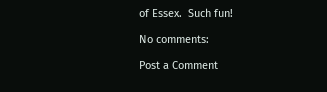of Essex.  Such fun!

No comments:

Post a Comment